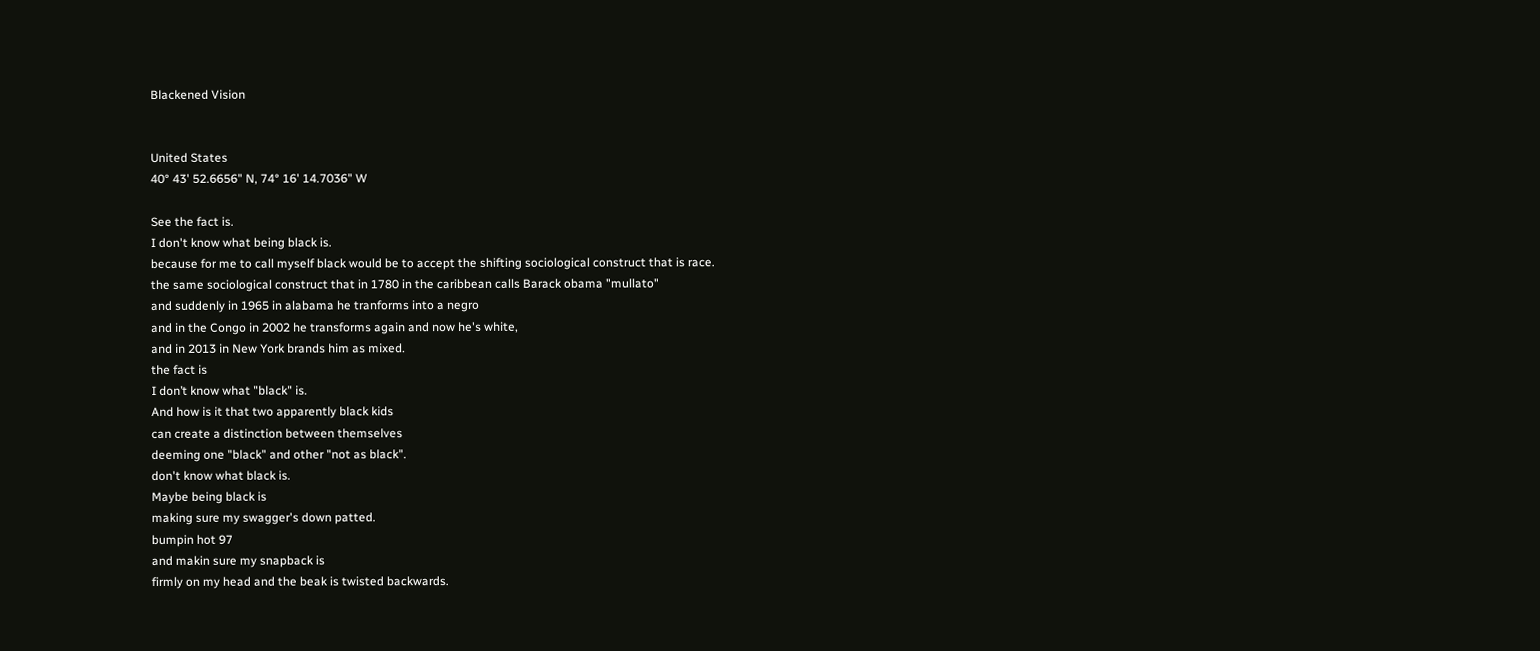Blackened Vision


United States
40° 43' 52.6656" N, 74° 16' 14.7036" W

See the fact is.
I don't know what being black is.
because for me to call myself black would be to accept the shifting sociological construct that is race.
the same sociological construct that in 1780 in the caribbean calls Barack obama "mullato"
and suddenly in 1965 in alabama he tranforms into a negro
and in the Congo in 2002 he transforms again and now he's white,
and in 2013 in New York brands him as mixed.
the fact is
I don’t know what "black" is.
And how is it that two apparently black kids
can create a distinction between themselves
deeming one "black" and other "not as black".
don't know what black is.
Maybe being black is
making sure my swagger's down patted.
bumpin hot 97
and makin sure my snapback is
firmly on my head and the beak is twisted backwards.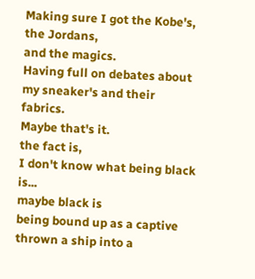Making sure I got the Kobe's, the Jordans,
and the magics.
Having full on debates about my sneaker's and their fabrics.
Maybe that's it.
the fact is,
I don't know what being black is...
maybe black is
being bound up as a captive
thrown a ship into a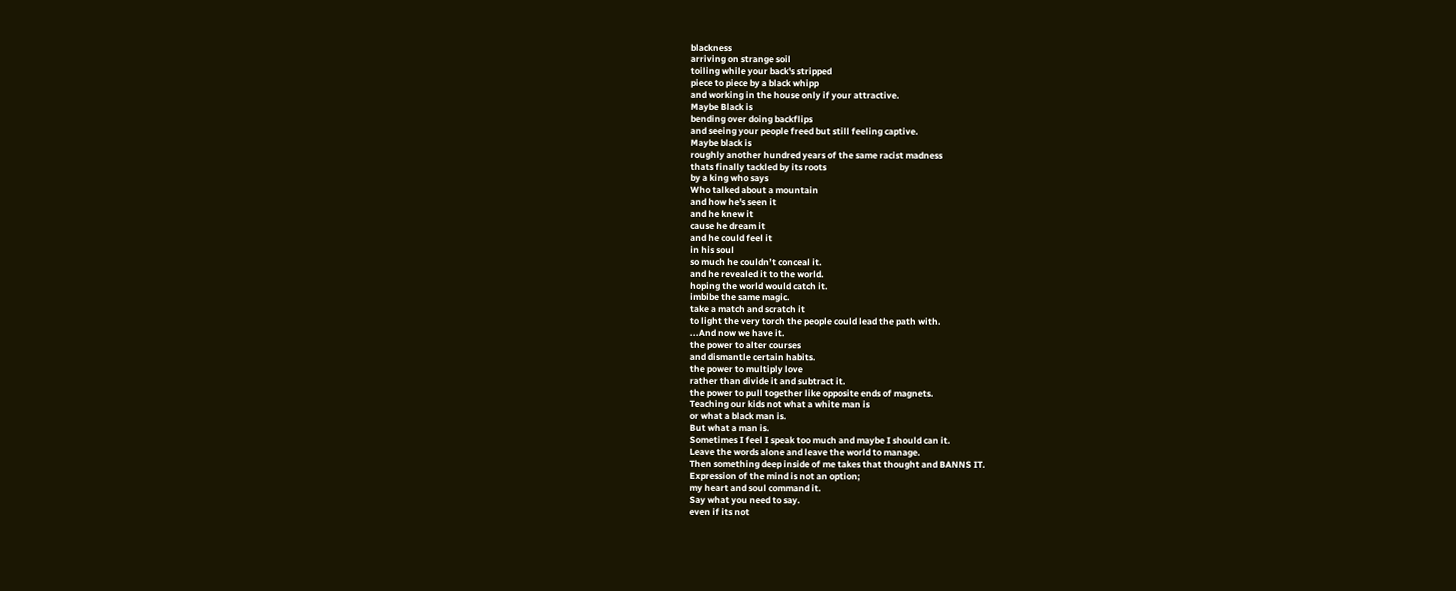blackness
arriving on strange soil
toiling while your back's stripped
piece to piece by a black whipp
and working in the house only if your attractive.
Maybe Black is
bending over doing backflips
and seeing your people freed but still feeling captive.
Maybe black is
roughly another hundred years of the same racist madness
thats finally tackled by its roots
by a king who says
Who talked about a mountain
and how he's seen it
and he knew it
cause he dream it
and he could feel it
in his soul
so much he couldn’t conceal it.
and he revealed it to the world.
hoping the world would catch it.
imbibe the same magic.
take a match and scratch it
to light the very torch the people could lead the path with.
...And now we have it.
the power to alter courses
and dismantle certain habits.
the power to multiply love
rather than divide it and subtract it.
the power to pull together like opposite ends of magnets.
Teaching our kids not what a white man is
or what a black man is.
But what a man is.
Sometimes I feel I speak too much and maybe I should can it.
Leave the words alone and leave the world to manage.
Then something deep inside of me takes that thought and BANNS IT.
Expression of the mind is not an option;
my heart and soul command it.
Say what you need to say.
even if its not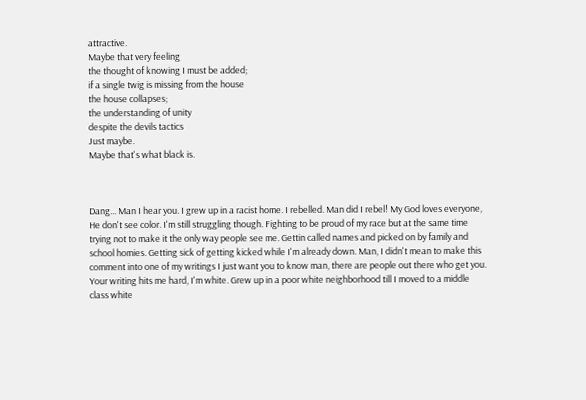attractive.
Maybe that very feeling
the thought of knowing I must be added;
if a single twig is missing from the house
the house collapses;
the understanding of unity
despite the devils tactics
Just maybe.
Maybe that's what black is.



Dang... Man I hear you. I grew up in a racist home. I rebelled. Man did I rebel! My God loves everyone, He don't see color. I'm still struggling though. Fighting to be proud of my race but at the same time trying not to make it the only way people see me. Gettin called names and picked on by family and school homies. Getting sick of getting kicked while I'm already down. Man, I didn't mean to make this comment into one of my writings I just want you to know man, there are people out there who get you. Your writing hits me hard, I'm white. Grew up in a poor white neighborhood till I moved to a middle class white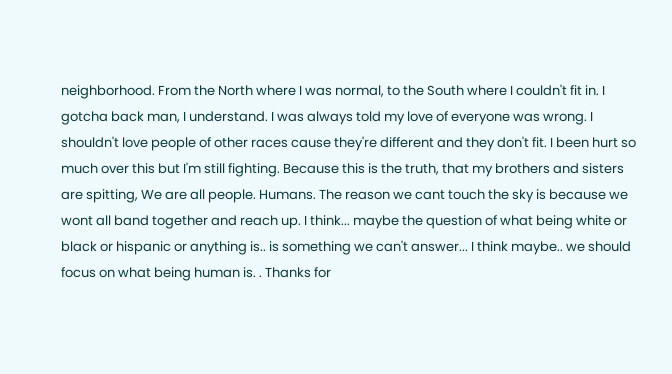neighborhood. From the North where I was normal, to the South where I couldn't fit in. I gotcha back man, I understand. I was always told my love of everyone was wrong. I shouldn't love people of other races cause they're different and they don't fit. I been hurt so much over this but I'm still fighting. Because this is the truth, that my brothers and sisters are spitting, We are all people. Humans. The reason we cant touch the sky is because we wont all band together and reach up. I think... maybe the question of what being white or black or hispanic or anything is.. is something we can't answer... I think maybe.. we should focus on what being human is. . Thanks for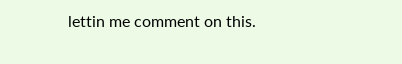lettin me comment on this.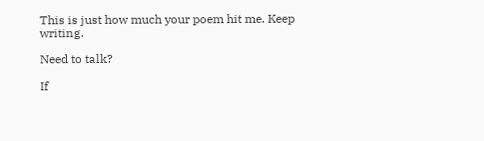This is just how much your poem hit me. Keep writing.

Need to talk?

If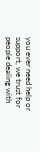you ever need help or support, we trust for people dealing with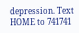depression. Text HOME to 741741